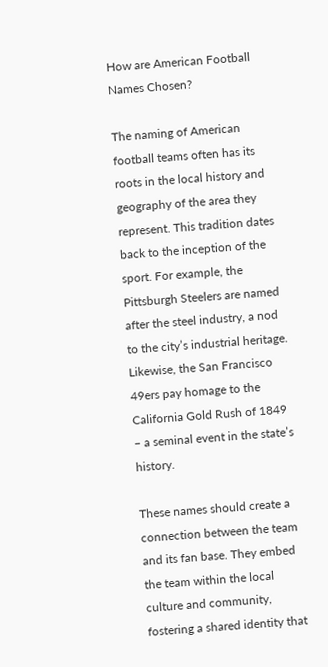How are American Football Names Chosen?

The naming of American football teams often has its roots in the local history and geography of the area they represent. This tradition dates back to the inception of the sport. For example, the Pittsburgh Steelers are named after the steel industry, a nod to the city’s industrial heritage. Likewise, the San Francisco 49ers pay homage to the California Gold Rush of 1849 – a seminal event in the state’s history.

These names should create a connection between the team and its fan base. They embed the team within the local culture and community, fostering a shared identity that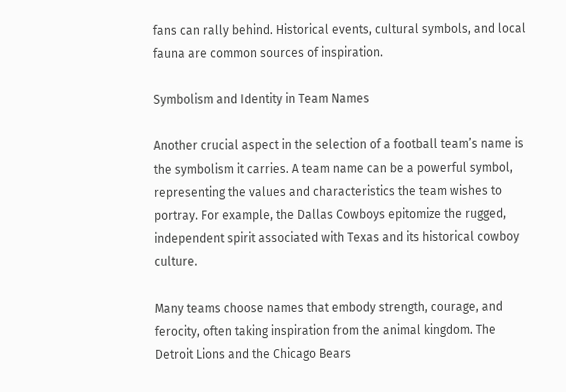fans can rally behind. Historical events, cultural symbols, and local fauna are common sources of inspiration.

Symbolism and Identity in Team Names

Another crucial aspect in the selection of a football team’s name is the symbolism it carries. A team name can be a powerful symbol, representing the values and characteristics the team wishes to portray. For example, the Dallas Cowboys epitomize the rugged, independent spirit associated with Texas and its historical cowboy culture.

Many teams choose names that embody strength, courage, and ferocity, often taking inspiration from the animal kingdom. The Detroit Lions and the Chicago Bears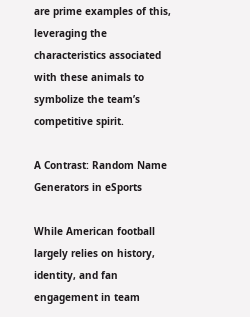are prime examples of this, leveraging the characteristics associated with these animals to symbolize the team’s competitive spirit.

A Contrast: Random Name Generators in eSports

While American football largely relies on history, identity, and fan engagement in team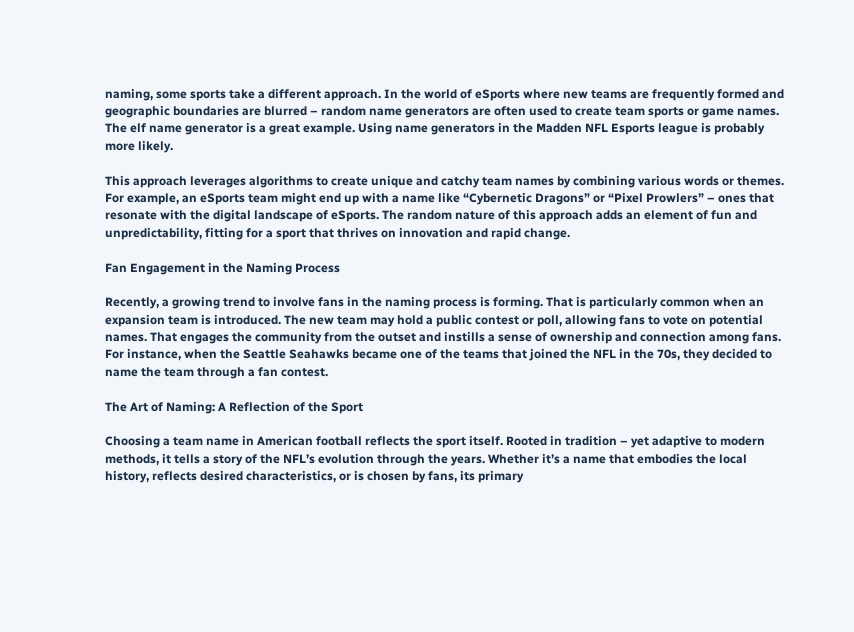naming, some sports take a different approach. In the world of eSports where new teams are frequently formed and geographic boundaries are blurred – random name generators are often used to create team sports or game names. The elf name generator is a great example. Using name generators in the Madden NFL Esports league is probably more likely.

This approach leverages algorithms to create unique and catchy team names by combining various words or themes. For example, an eSports team might end up with a name like “Cybernetic Dragons” or “Pixel Prowlers” – ones that resonate with the digital landscape of eSports. The random nature of this approach adds an element of fun and unpredictability, fitting for a sport that thrives on innovation and rapid change.

Fan Engagement in the Naming Process

Recently, a growing trend to involve fans in the naming process is forming. That is particularly common when an expansion team is introduced. The new team may hold a public contest or poll, allowing fans to vote on potential names. That engages the community from the outset and instills a sense of ownership and connection among fans. For instance, when the Seattle Seahawks became one of the teams that joined the NFL in the 70s, they decided to name the team through a fan contest.

The Art of Naming: A Reflection of the Sport

Choosing a team name in American football reflects the sport itself. Rooted in tradition – yet adaptive to modern methods, it tells a story of the NFL’s evolution through the years. Whether it’s a name that embodies the local history, reflects desired characteristics, or is chosen by fans, its primary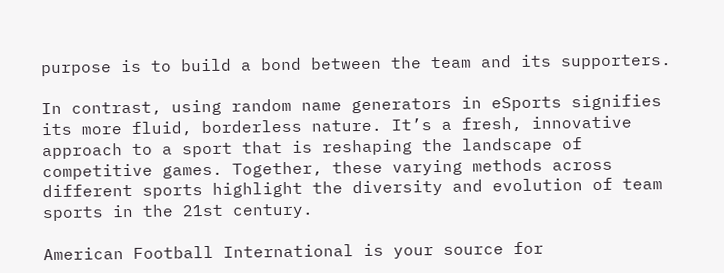purpose is to build a bond between the team and its supporters.

In contrast, using random name generators in eSports signifies its more fluid, borderless nature. It’s a fresh, innovative approach to a sport that is reshaping the landscape of competitive games. Together, these varying methods across different sports highlight the diversity and evolution of team sports in the 21st century.

American Football International is your source for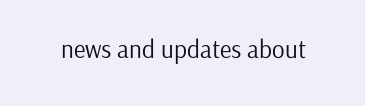news and updates about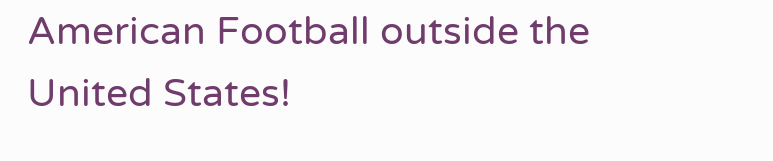American Football outside the United States!